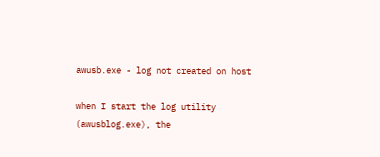awusb.exe - log not created on host

when I start the log utility (awusblog.exe), the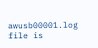awusb00001.log file is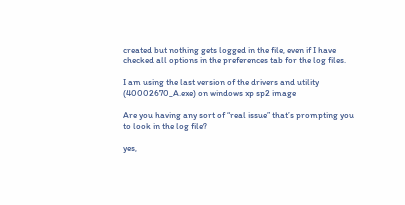created but nothing gets logged in the file, even if I have checked all options in the preferences tab for the log files.

I am using the last version of the drivers and utility
(40002670_A.exe) on windows xp sp2 image

Are you having any sort of “real issue” that’s prompting you to look in the log file?

yes,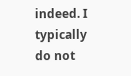indeed. I typically do not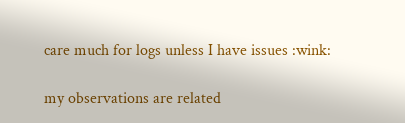care much for logs unless I have issues :wink:

my observations are related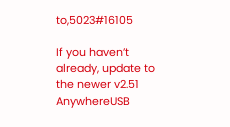to,5023#16105

If you haven’t already, update to the newer v2.51 AnywhereUSB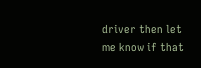driver then let me know if that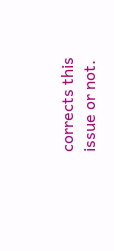corrects this issue or not.